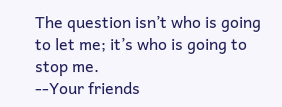The question isn’t who is going to let me; it’s who is going to stop me.
--Your friends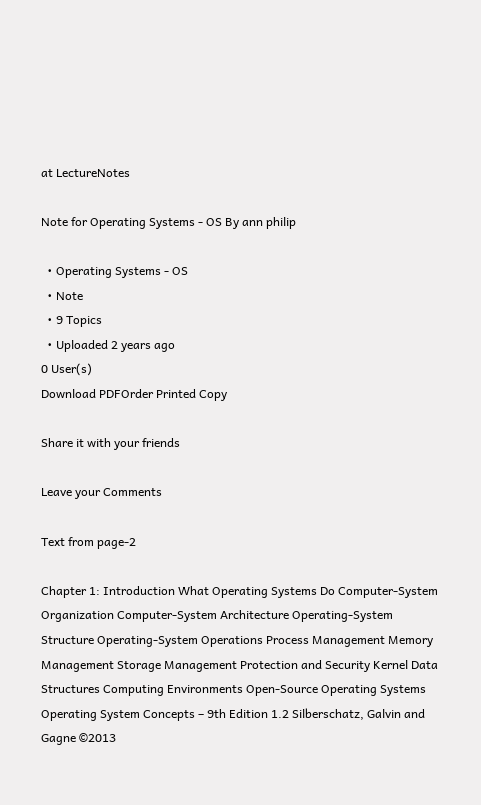at LectureNotes

Note for Operating Systems - OS By ann philip

  • Operating Systems - OS
  • Note
  • 9 Topics
  • Uploaded 2 years ago
0 User(s)
Download PDFOrder Printed Copy

Share it with your friends

Leave your Comments

Text from page-2

Chapter 1: Introduction What Operating Systems Do Computer-System Organization Computer-System Architecture Operating-System Structure Operating-System Operations Process Management Memory Management Storage Management Protection and Security Kernel Data Structures Computing Environments Open-Source Operating Systems Operating System Concepts – 9th Edition 1.2 Silberschatz, Galvin and Gagne ©2013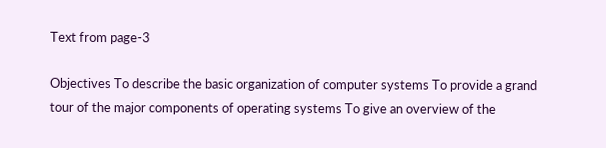Text from page-3

Objectives To describe the basic organization of computer systems To provide a grand tour of the major components of operating systems To give an overview of the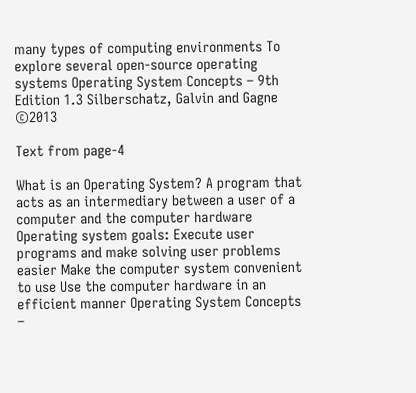many types of computing environments To explore several open-source operating systems Operating System Concepts – 9th Edition 1.3 Silberschatz, Galvin and Gagne ©2013

Text from page-4

What is an Operating System? A program that acts as an intermediary between a user of a computer and the computer hardware Operating system goals: Execute user programs and make solving user problems easier Make the computer system convenient to use Use the computer hardware in an efficient manner Operating System Concepts –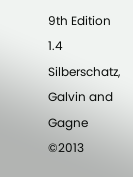9th Edition 1.4 Silberschatz, Galvin and Gagne ©2013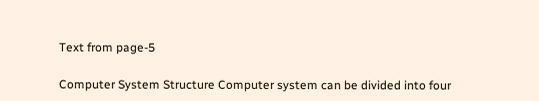Text from page-5

Computer System Structure Computer system can be divided into four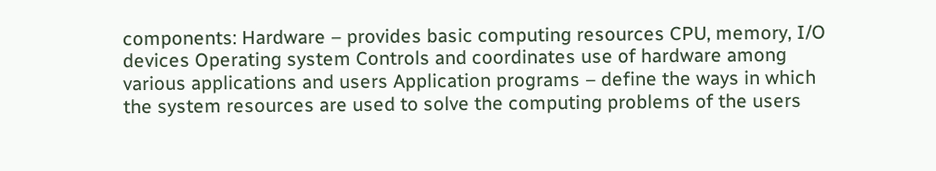components: Hardware – provides basic computing resources CPU, memory, I/O devices Operating system Controls and coordinates use of hardware among various applications and users Application programs – define the ways in which the system resources are used to solve the computing problems of the users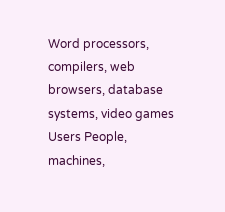Word processors, compilers, web browsers, database systems, video games Users People, machines,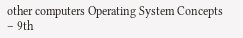other computers Operating System Concepts – 9th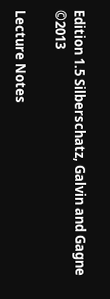Edition 1.5 Silberschatz, Galvin and Gagne ©2013

Lecture Notes